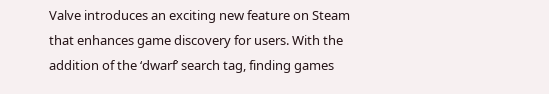Valve introduces an exciting new feature on Steam that enhances game discovery for users. With the addition of the ‘dwarf’ search tag, finding games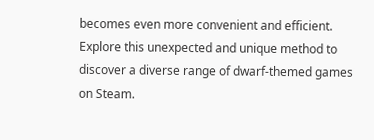becomes even more convenient and efficient. Explore this unexpected and unique method to discover a diverse range of dwarf-themed games on Steam.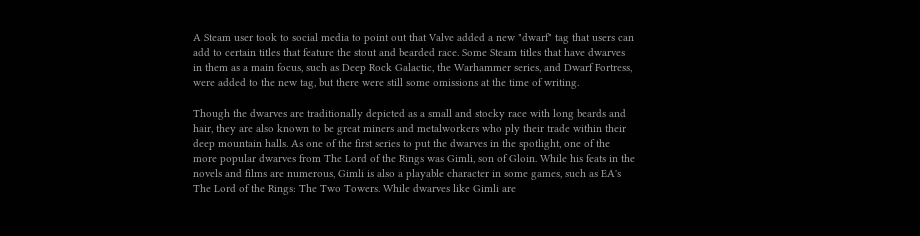A Steam user took to social media to point out that Valve added a new "dwarf" tag that users can add to certain titles that feature the stout and bearded race. Some Steam titles that have dwarves in them as a main focus, such as Deep Rock Galactic, the Warhammer series, and Dwarf Fortress, were added to the new tag, but there were still some omissions at the time of writing.

Though the dwarves are traditionally depicted as a small and stocky race with long beards and hair, they are also known to be great miners and metalworkers who ply their trade within their deep mountain halls. As one of the first series to put the dwarves in the spotlight, one of the more popular dwarves from The Lord of the Rings was Gimli, son of Gloin. While his feats in the novels and films are numerous, Gimli is also a playable character in some games, such as EA's The Lord of the Rings: The Two Towers. While dwarves like Gimli are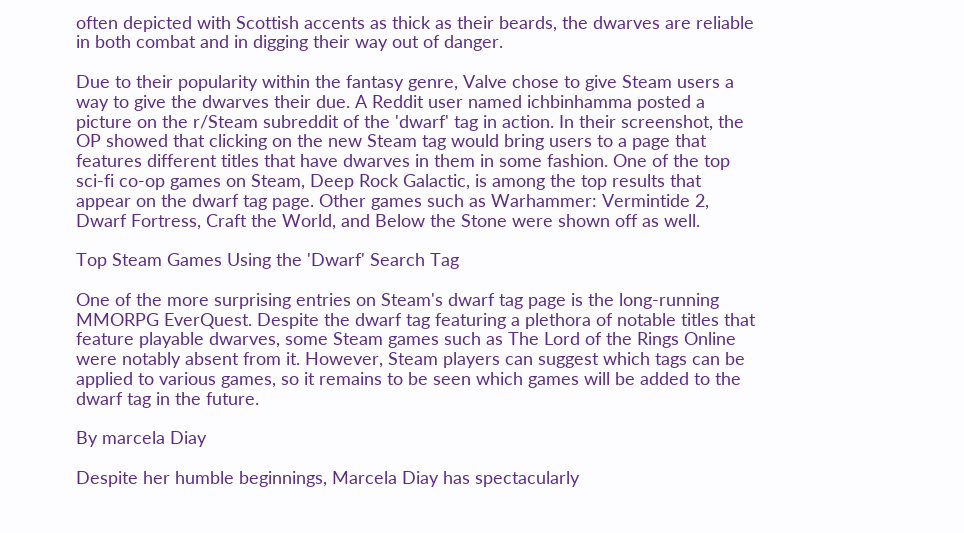often depicted with Scottish accents as thick as their beards, the dwarves are reliable in both combat and in digging their way out of danger.

Due to their popularity within the fantasy genre, Valve chose to give Steam users a way to give the dwarves their due. A Reddit user named ichbinhamma posted a picture on the r/Steam subreddit of the 'dwarf' tag in action. In their screenshot, the OP showed that clicking on the new Steam tag would bring users to a page that features different titles that have dwarves in them in some fashion. One of the top sci-fi co-op games on Steam, Deep Rock Galactic, is among the top results that appear on the dwarf tag page. Other games such as Warhammer: Vermintide 2, Dwarf Fortress, Craft the World, and Below the Stone were shown off as well.

Top Steam Games Using the 'Dwarf' Search Tag

One of the more surprising entries on Steam's dwarf tag page is the long-running MMORPG EverQuest. Despite the dwarf tag featuring a plethora of notable titles that feature playable dwarves, some Steam games such as The Lord of the Rings Online were notably absent from it. However, Steam players can suggest which tags can be applied to various games, so it remains to be seen which games will be added to the dwarf tag in the future.

By marcela Diay

Despite her humble beginnings, Marcela Diay has spectacularly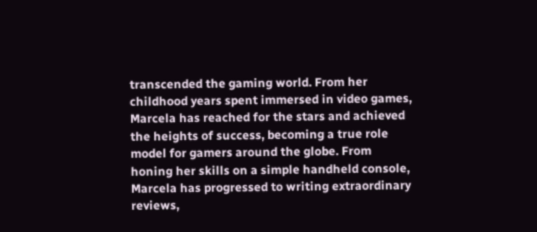transcended the gaming world. From her childhood years spent immersed in video games, Marcela has reached for the stars and achieved the heights of success, becoming a true role model for gamers around the globe. From honing her skills on a simple handheld console, Marcela has progressed to writing extraordinary reviews,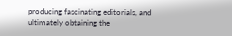producing fascinating editorials, and ultimately obtaining the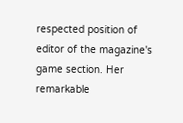respected position of editor of the magazine's game section. Her remarkable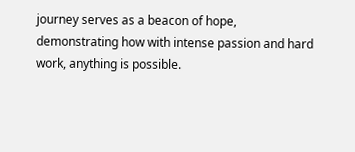journey serves as a beacon of hope, demonstrating how with intense passion and hard work, anything is possible.